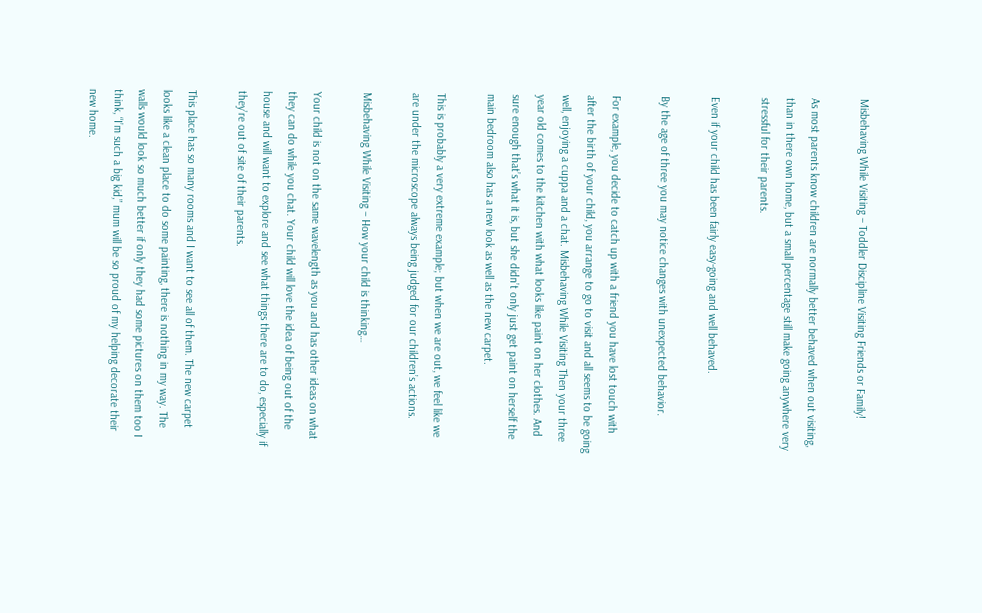Misbehaving While Visiting – Toddler Discipline Visiting Friends or Family!

As most parents know children are normally better behaved when out visiting, than in there own home, but a small percentage still make going anywhere very stressful for their parents.

Even if your child has been fairly easy-going and well behaved.

By the age of three you may notice changes with unexpected behavior.

For example, you decide to catch up with a friend you have lost touch with after the birth of your child, you arrange to go to visit and all seems to be going well, enjoying a cuppa and a chat. Misbehaving While Visiting Then your three year old comes to the kitchen with what looks like paint on her clothes. And sure enough that’s what it is, but she didn’t only just get paint on herself the main bedroom also has a new look as well as the new carpet.

This is probably a very extreme example; but when we are out, we feel like we are under the microscope always being judged for our children’s actions.

Misbehaving While Visiting – How your child is thinking…

Your child is not on the same wavelength as you and has other ideas on what they can do while you chat. Your child will love the idea of being out of the house and will want to explore and see what things there are to do, especially if they’re out of site of their parents.

This place has so many rooms and I want to see all of them. The new carpet looks like a clean place to do some painting, there is nothing in my way. The walls would look so much better if only they had some pictures on them too I think, “I’m such a big kid,” mum will be so proud of my helping decorate their new home.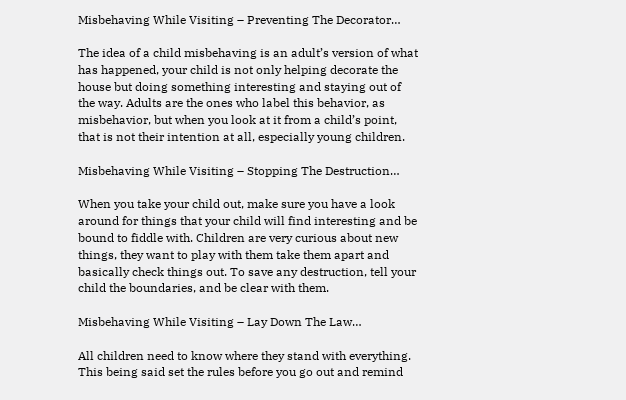Misbehaving While Visiting – Preventing The Decorator…

The idea of a child misbehaving is an adult’s version of what has happened, your child is not only helping decorate the house but doing something interesting and staying out of the way. Adults are the ones who label this behavior, as misbehavior, but when you look at it from a child’s point, that is not their intention at all, especially young children.

Misbehaving While Visiting – Stopping The Destruction…

When you take your child out, make sure you have a look around for things that your child will find interesting and be bound to fiddle with. Children are very curious about new things, they want to play with them take them apart and basically check things out. To save any destruction, tell your child the boundaries, and be clear with them.

Misbehaving While Visiting – Lay Down The Law…

All children need to know where they stand with everything. This being said set the rules before you go out and remind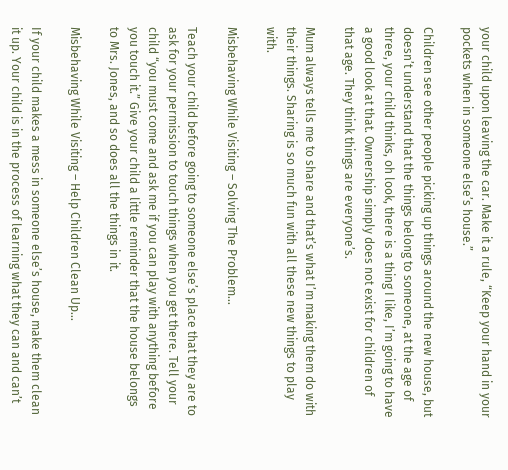your child upon leaving the car. Make it a rule, “Keep your hand in your pockets when in someone else’s house.”

Children see other people picking up things around the new house, but doesn’t understand that the things belong to someone, at the age of three, your child thinks, oh look, there is a thing I like, I’m going to have a good look at that. Ownership simply does not exist for children of that age. They think things are everyone’s.

Mum always tells me to share and that’s what I’m making them do with their things. Sharing is so much fun with all these new things to play with.

Misbehaving While Visiting – Solving The Problem…

Teach your child before going to someone else’s place that they are to ask for your permission to touch things when you get there. Tell your child “you must come and ask me if you can play with anything before you touch it.” Give your child a little reminder that the house belongs to Mrs. Jones, and so does all the things in it.

Misbehaving While Visiting – Help Children Clean Up…

If your child makes a mess in someone else’s house, make them clean it up. Your child is in the process of learning what they can and can’t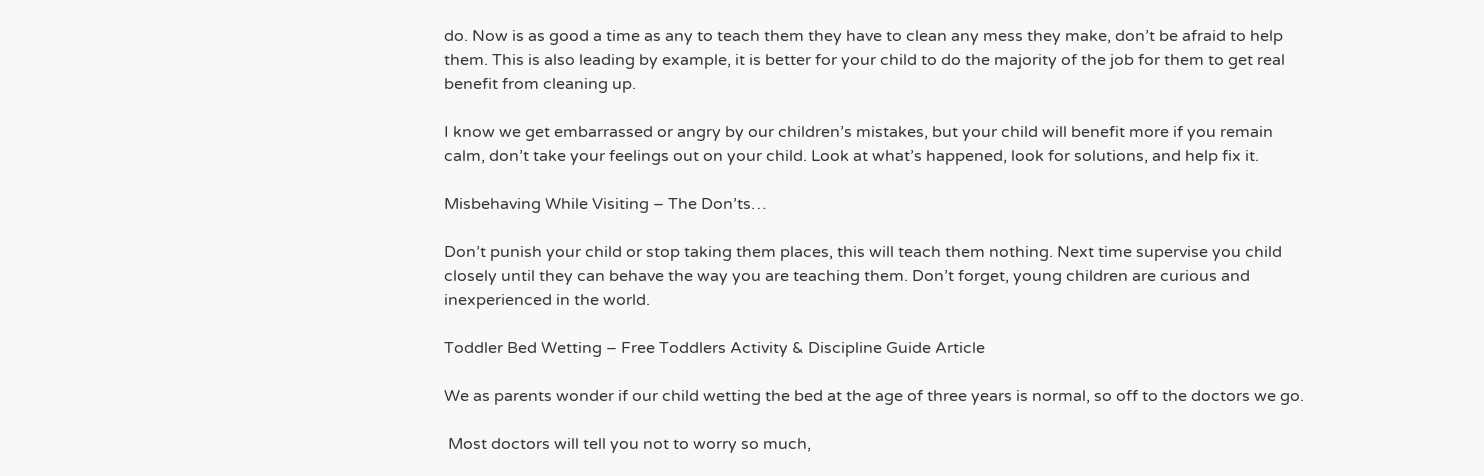do. Now is as good a time as any to teach them they have to clean any mess they make, don’t be afraid to help them. This is also leading by example, it is better for your child to do the majority of the job for them to get real benefit from cleaning up.

I know we get embarrassed or angry by our children’s mistakes, but your child will benefit more if you remain calm, don’t take your feelings out on your child. Look at what’s happened, look for solutions, and help fix it.

Misbehaving While Visiting – The Don’ts…

Don’t punish your child or stop taking them places, this will teach them nothing. Next time supervise you child closely until they can behave the way you are teaching them. Don’t forget, young children are curious and inexperienced in the world.

Toddler Bed Wetting – Free Toddlers Activity & Discipline Guide Article

We as parents wonder if our child wetting the bed at the age of three years is normal, so off to the doctors we go.

 Most doctors will tell you not to worry so much,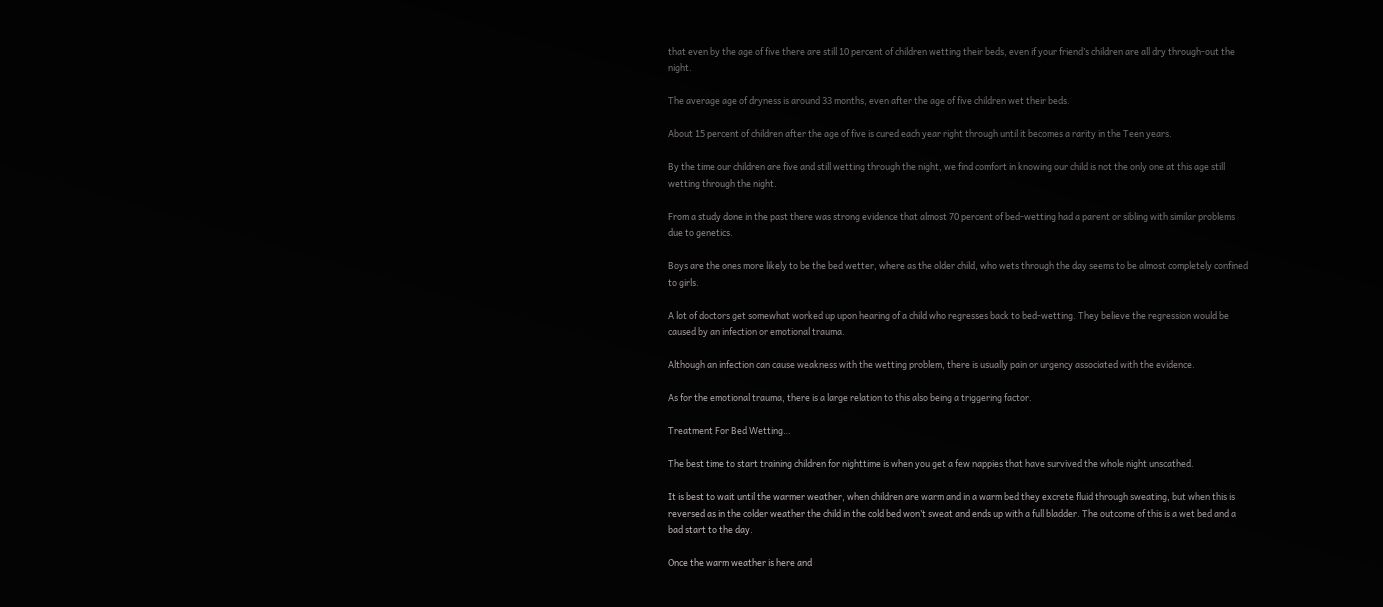that even by the age of five there are still 10 percent of children wetting their beds, even if your friend’s children are all dry through-out the night.

The average age of dryness is around 33 months, even after the age of five children wet their beds.

About 15 percent of children after the age of five is cured each year right through until it becomes a rarity in the Teen years.

By the time our children are five and still wetting through the night, we find comfort in knowing our child is not the only one at this age still wetting through the night.

From a study done in the past there was strong evidence that almost 70 percent of bed-wetting had a parent or sibling with similar problems due to genetics.

Boys are the ones more likely to be the bed wetter, where as the older child, who wets through the day seems to be almost completely confined to girls.

A lot of doctors get somewhat worked up upon hearing of a child who regresses back to bed-wetting. They believe the regression would be caused by an infection or emotional trauma.

Although an infection can cause weakness with the wetting problem, there is usually pain or urgency associated with the evidence.

As for the emotional trauma, there is a large relation to this also being a triggering factor.

Treatment For Bed Wetting…

The best time to start training children for nighttime is when you get a few nappies that have survived the whole night unscathed.

It is best to wait until the warmer weather, when children are warm and in a warm bed they excrete fluid through sweating, but when this is reversed as in the colder weather the child in the cold bed won’t sweat and ends up with a full bladder. The outcome of this is a wet bed and a bad start to the day.

Once the warm weather is here and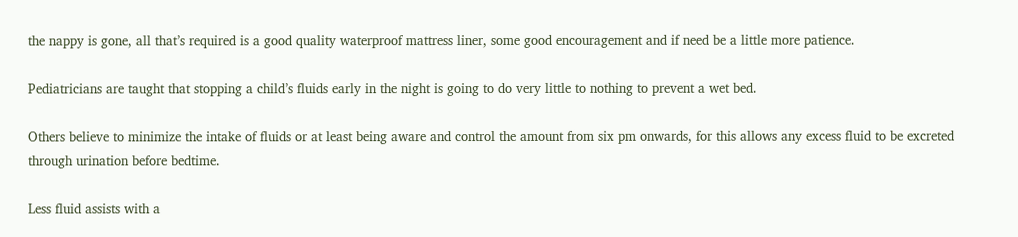the nappy is gone, all that’s required is a good quality waterproof mattress liner, some good encouragement and if need be a little more patience.

Pediatricians are taught that stopping a child’s fluids early in the night is going to do very little to nothing to prevent a wet bed.

Others believe to minimize the intake of fluids or at least being aware and control the amount from six pm onwards, for this allows any excess fluid to be excreted through urination before bedtime.

Less fluid assists with a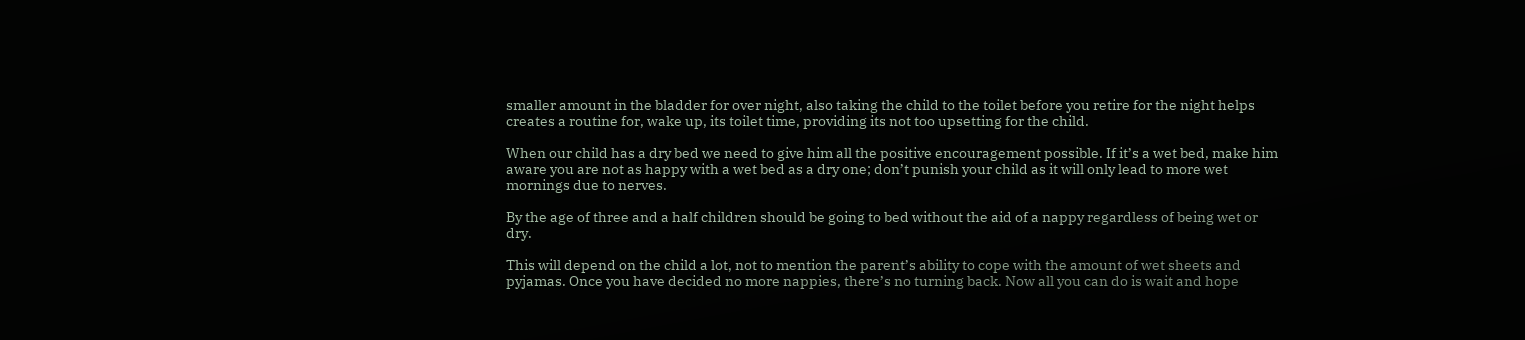smaller amount in the bladder for over night, also taking the child to the toilet before you retire for the night helps creates a routine for, wake up, its toilet time, providing its not too upsetting for the child.

When our child has a dry bed we need to give him all the positive encouragement possible. If it’s a wet bed, make him aware you are not as happy with a wet bed as a dry one; don’t punish your child as it will only lead to more wet mornings due to nerves.

By the age of three and a half children should be going to bed without the aid of a nappy regardless of being wet or dry.

This will depend on the child a lot, not to mention the parent’s ability to cope with the amount of wet sheets and pyjamas. Once you have decided no more nappies, there’s no turning back. Now all you can do is wait and hope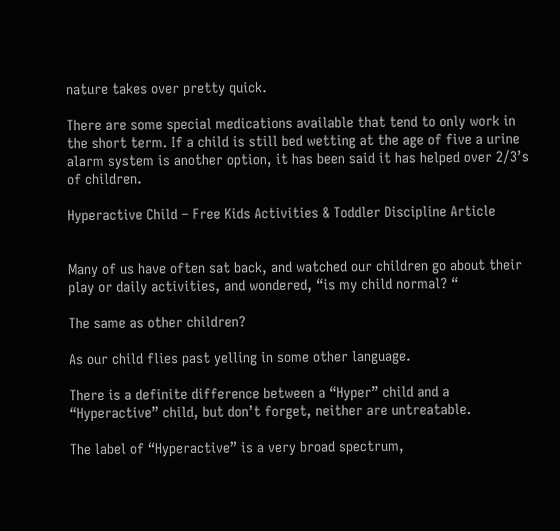nature takes over pretty quick.

There are some special medications available that tend to only work in the short term. If a child is still bed wetting at the age of five a urine alarm system is another option, it has been said it has helped over 2/3’s of children.

Hyperactive Child – Free Kids Activities & Toddler Discipline Article


Many of us have often sat back, and watched our children go about their play or daily activities, and wondered, “is my child normal? “

The same as other children?

As our child flies past yelling in some other language.

There is a definite difference between a “Hyper” child and a “Hyperactive” child, but don’t forget, neither are untreatable.

The label of “Hyperactive” is a very broad spectrum,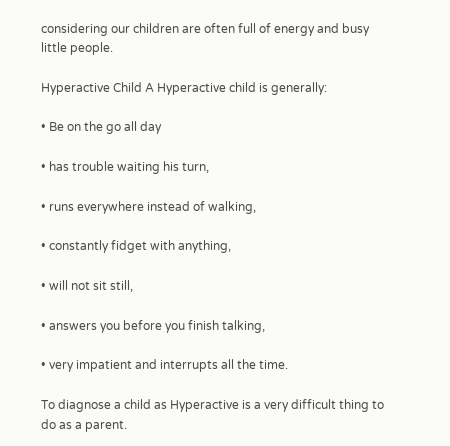considering our children are often full of energy and busy little people.

Hyperactive Child A Hyperactive child is generally:

• Be on the go all day

• has trouble waiting his turn,

• runs everywhere instead of walking,

• constantly fidget with anything,

• will not sit still,

• answers you before you finish talking,

• very impatient and interrupts all the time.

To diagnose a child as Hyperactive is a very difficult thing to do as a parent.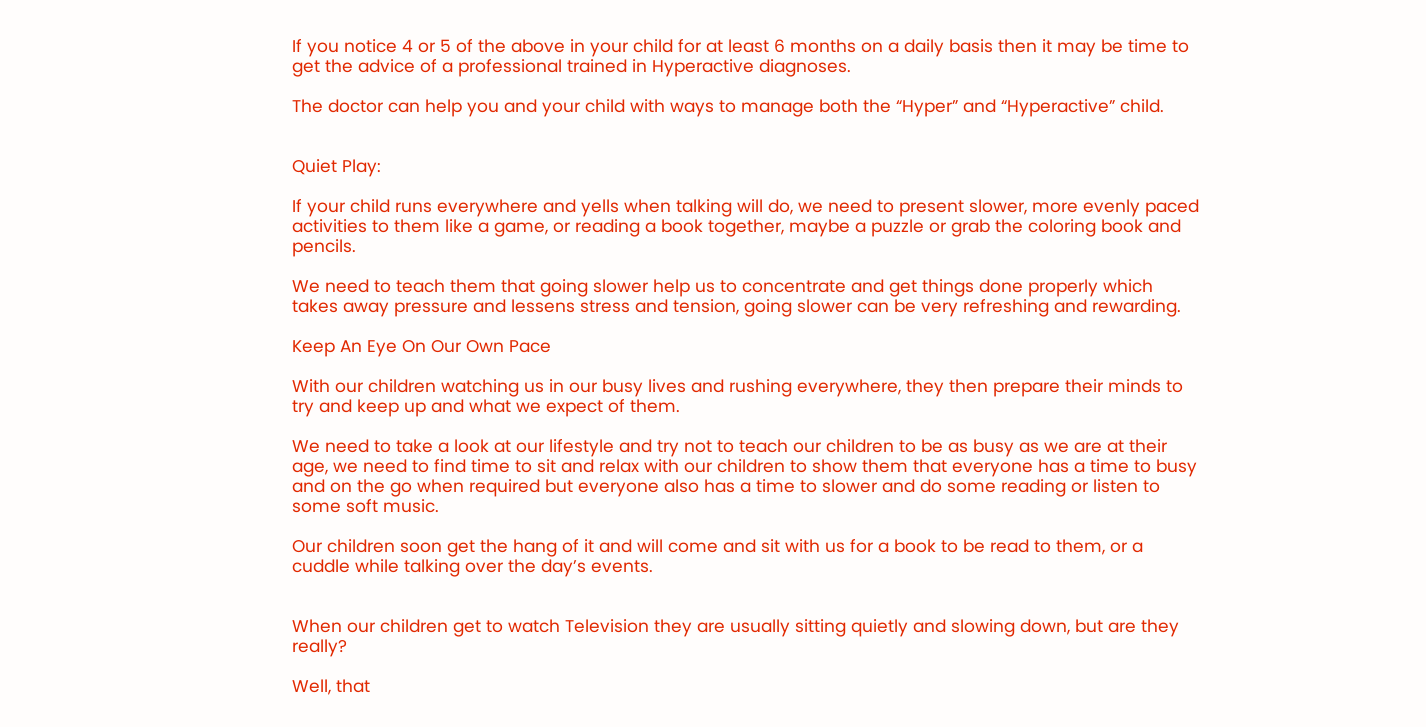If you notice 4 or 5 of the above in your child for at least 6 months on a daily basis then it may be time to get the advice of a professional trained in Hyperactive diagnoses.

The doctor can help you and your child with ways to manage both the “Hyper” and “Hyperactive” child.


Quiet Play:

If your child runs everywhere and yells when talking will do, we need to present slower, more evenly paced activities to them like a game, or reading a book together, maybe a puzzle or grab the coloring book and pencils.

We need to teach them that going slower help us to concentrate and get things done properly which takes away pressure and lessens stress and tension, going slower can be very refreshing and rewarding.

Keep An Eye On Our Own Pace

With our children watching us in our busy lives and rushing everywhere, they then prepare their minds to try and keep up and what we expect of them.

We need to take a look at our lifestyle and try not to teach our children to be as busy as we are at their age, we need to find time to sit and relax with our children to show them that everyone has a time to busy and on the go when required but everyone also has a time to slower and do some reading or listen to some soft music.

Our children soon get the hang of it and will come and sit with us for a book to be read to them, or a cuddle while talking over the day’s events.


When our children get to watch Television they are usually sitting quietly and slowing down, but are they really?

Well, that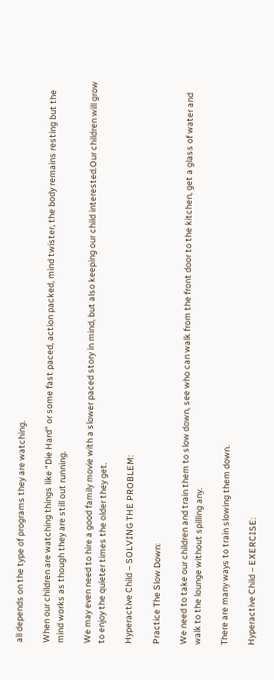all depends on the type of programs they are watching.

When our children are watching things like “Die Hard” or some fast paced, action packed, mind twister, the body remains resting but the mind works as though they are still out running.

We may even need to hire a good family movie with a slower paced story in mind, but also keeping our child interested.Our children will grow to enjoy the quieter times the older they get.

Hyperactive Child – SOLVING THE PROBLEM:

Practice The Slow Down:

We need to take our children and train them to slow down, see who can walk from the front door to the kitchen, get a glass of water and walk to the lounge without spilling any.

There are many ways to train slowing them down.

Hyperactive Child – EXERCISE: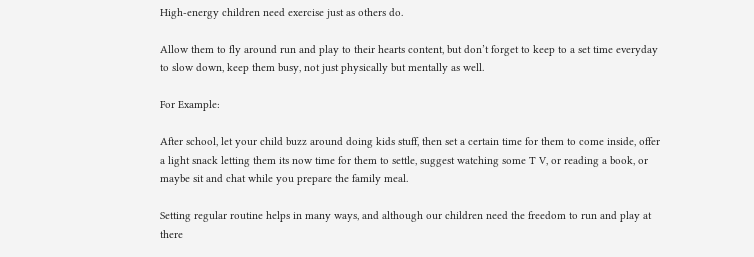High-energy children need exercise just as others do.

Allow them to fly around run and play to their hearts content, but don’t forget to keep to a set time everyday to slow down, keep them busy, not just physically but mentally as well.

For Example:

After school, let your child buzz around doing kids stuff, then set a certain time for them to come inside, offer a light snack letting them its now time for them to settle, suggest watching some T V, or reading a book, or maybe sit and chat while you prepare the family meal.

Setting regular routine helps in many ways, and although our children need the freedom to run and play at there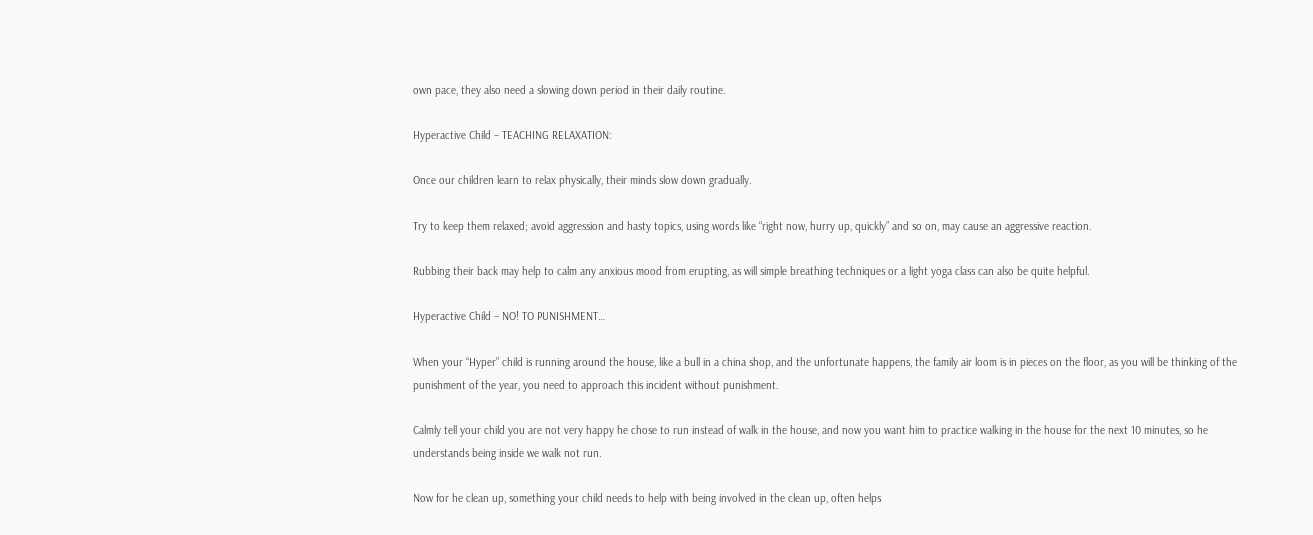own pace, they also need a slowing down period in their daily routine.

Hyperactive Child – TEACHING RELAXATION:

Once our children learn to relax physically, their minds slow down gradually.

Try to keep them relaxed; avoid aggression and hasty topics, using words like “right now, hurry up, quickly” and so on, may cause an aggressive reaction.

Rubbing their back may help to calm any anxious mood from erupting, as will simple breathing techniques or a light yoga class can also be quite helpful.

Hyperactive Child – NO! TO PUNISHMENT…

When your “Hyper” child is running around the house, like a bull in a china shop, and the unfortunate happens, the family air loom is in pieces on the floor, as you will be thinking of the punishment of the year, you need to approach this incident without punishment.

Calmly tell your child you are not very happy he chose to run instead of walk in the house, and now you want him to practice walking in the house for the next 10 minutes, so he understands being inside we walk not run.

Now for he clean up, something your child needs to help with being involved in the clean up, often helps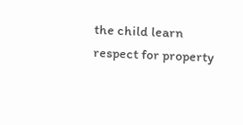the child learn respect for property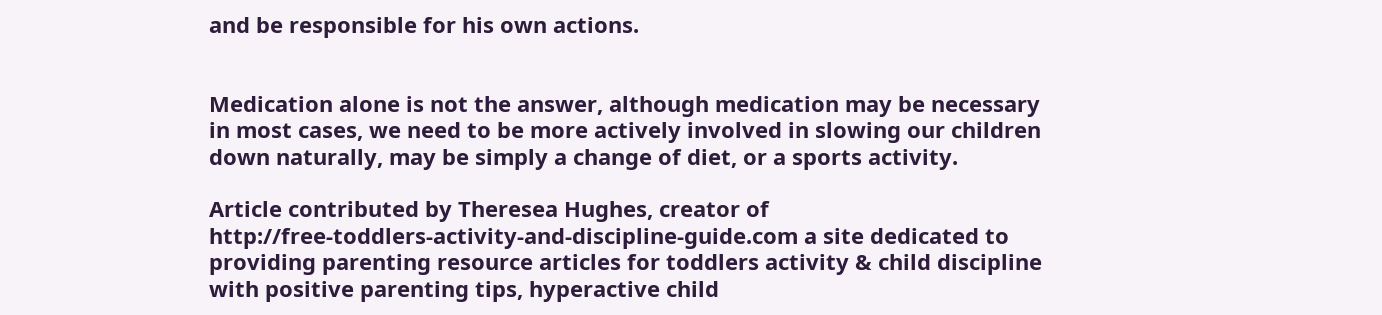and be responsible for his own actions.


Medication alone is not the answer, although medication may be necessary in most cases, we need to be more actively involved in slowing our children down naturally, may be simply a change of diet, or a sports activity.

Article contributed by Theresea Hughes, creator of
http://free-toddlers-activity-and-discipline-guide.com a site dedicated to providing parenting resource articles for toddlers activity & child discipline with positive parenting tips, hyperactive child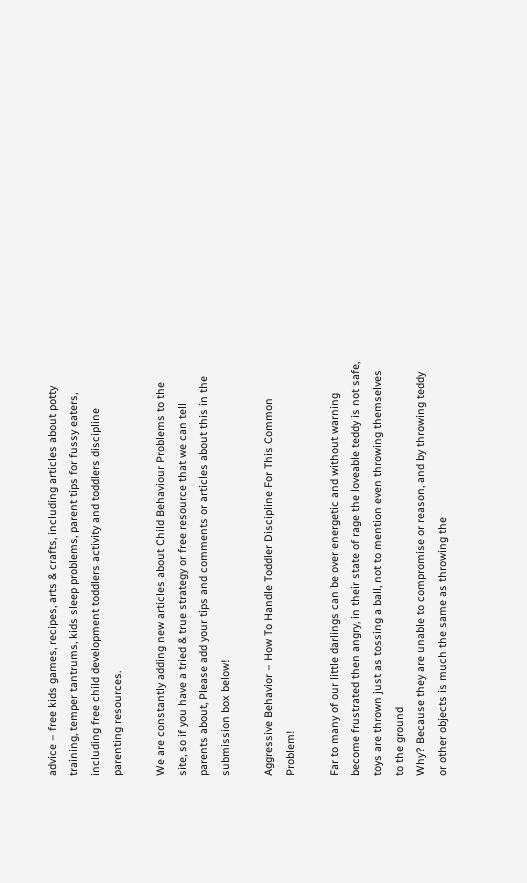advice – free kids games, recipes, arts & crafts, including articles about potty training, temper tantrums, kids sleep problems, parent tips for fussy eaters, including free child development toddlers activity and toddlers discipline parenting resources.

We are constantly adding new articles about Child Behaviour Problems to the site, so if you have a tried & true strategy or free resource that we can tell parents about, Please add your tips and comments or articles about this in the submission box below!

Aggressive Behavior – How To Handle Toddler Discipline For This Common Problem!

Far to many of our little darlings can be over energetic and without warning become frustrated then angry, in their state of rage the loveable teddy is not safe, toys are thrown just as tossing a ball, not to mention even throwing themselves to the ground
Why? Because they are unable to compromise or reason, and by throwing teddy or other objects is much the same as throwing the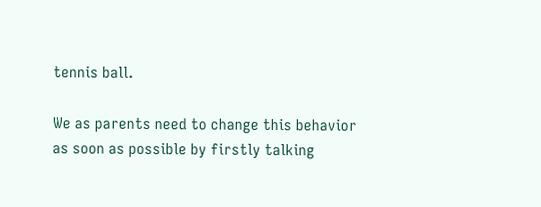tennis ball.

We as parents need to change this behavior as soon as possible by firstly talking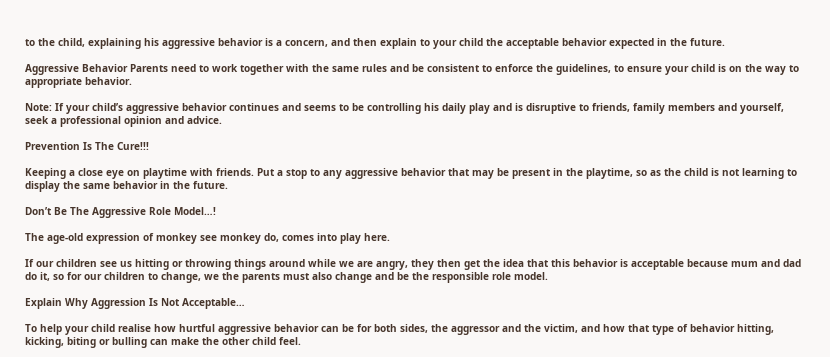to the child, explaining his aggressive behavior is a concern, and then explain to your child the acceptable behavior expected in the future.

Aggressive Behavior Parents need to work together with the same rules and be consistent to enforce the guidelines, to ensure your child is on the way to appropriate behavior.

Note: If your child’s aggressive behavior continues and seems to be controlling his daily play and is disruptive to friends, family members and yourself, seek a professional opinion and advice.

Prevention Is The Cure!!!

Keeping a close eye on playtime with friends. Put a stop to any aggressive behavior that may be present in the playtime, so as the child is not learning to display the same behavior in the future.

Don’t Be The Aggressive Role Model…!

The age-old expression of monkey see monkey do, comes into play here.

If our children see us hitting or throwing things around while we are angry, they then get the idea that this behavior is acceptable because mum and dad do it, so for our children to change, we the parents must also change and be the responsible role model.

Explain Why Aggression Is Not Acceptable…

To help your child realise how hurtful aggressive behavior can be for both sides, the aggressor and the victim, and how that type of behavior hitting, kicking, biting or bulling can make the other child feel.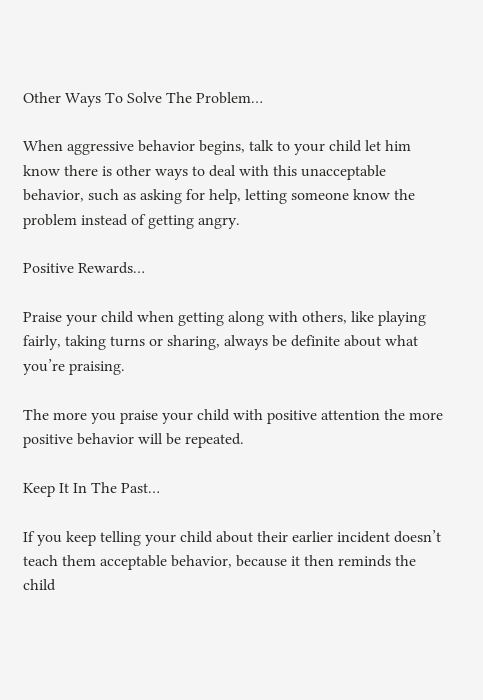Other Ways To Solve The Problem…

When aggressive behavior begins, talk to your child let him know there is other ways to deal with this unacceptable behavior, such as asking for help, letting someone know the problem instead of getting angry.

Positive Rewards…

Praise your child when getting along with others, like playing fairly, taking turns or sharing, always be definite about what you’re praising.

The more you praise your child with positive attention the more positive behavior will be repeated.

Keep It In The Past…

If you keep telling your child about their earlier incident doesn’t teach them acceptable behavior, because it then reminds the child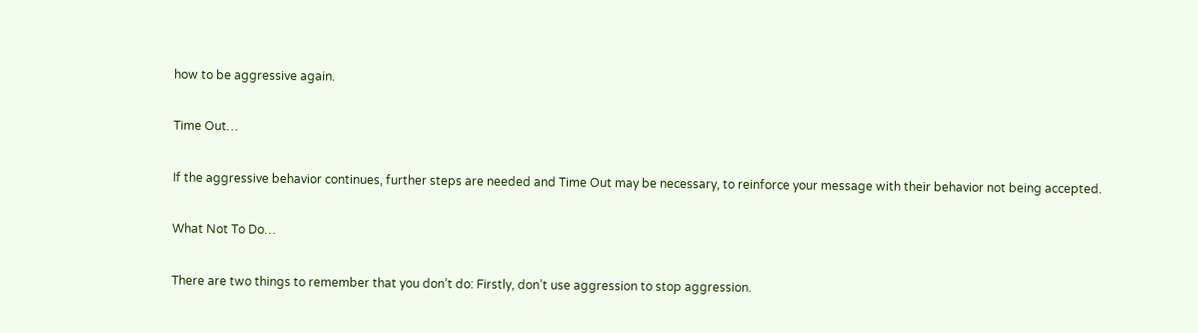how to be aggressive again.

Time Out…

If the aggressive behavior continues, further steps are needed and Time Out may be necessary, to reinforce your message with their behavior not being accepted.

What Not To Do…

There are two things to remember that you don’t do: Firstly, don’t use aggression to stop aggression.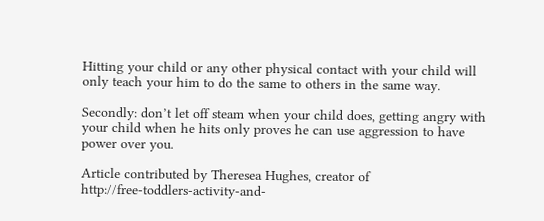Hitting your child or any other physical contact with your child will only teach your him to do the same to others in the same way.

Secondly: don’t let off steam when your child does, getting angry with your child when he hits only proves he can use aggression to have power over you.

Article contributed by Theresea Hughes, creator of
http://free-toddlers-activity-and-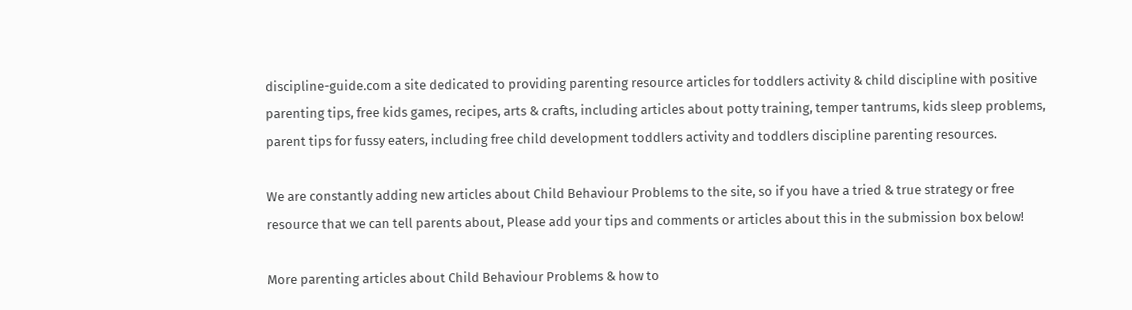discipline-guide.com a site dedicated to providing parenting resource articles for toddlers activity & child discipline with positive parenting tips, free kids games, recipes, arts & crafts, including articles about potty training, temper tantrums, kids sleep problems, parent tips for fussy eaters, including free child development toddlers activity and toddlers discipline parenting resources.

We are constantly adding new articles about Child Behaviour Problems to the site, so if you have a tried & true strategy or free resource that we can tell parents about, Please add your tips and comments or articles about this in the submission box below!

More parenting articles about Child Behaviour Problems & how to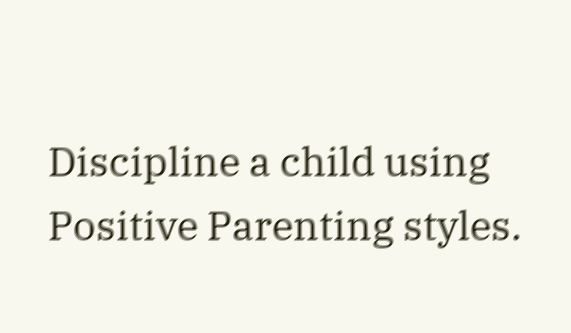Discipline a child using Positive Parenting styles.